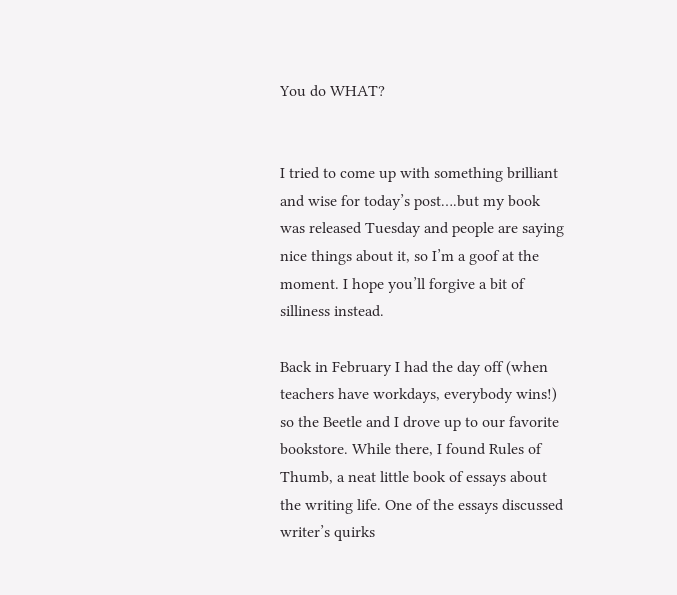You do WHAT?


I tried to come up with something brilliant and wise for today’s post….but my book was released Tuesday and people are saying nice things about it, so I’m a goof at the moment. I hope you’ll forgive a bit of silliness instead.

Back in February I had the day off (when teachers have workdays, everybody wins!) so the Beetle and I drove up to our favorite bookstore. While there, I found Rules of Thumb, a neat little book of essays about the writing life. One of the essays discussed writer’s quirks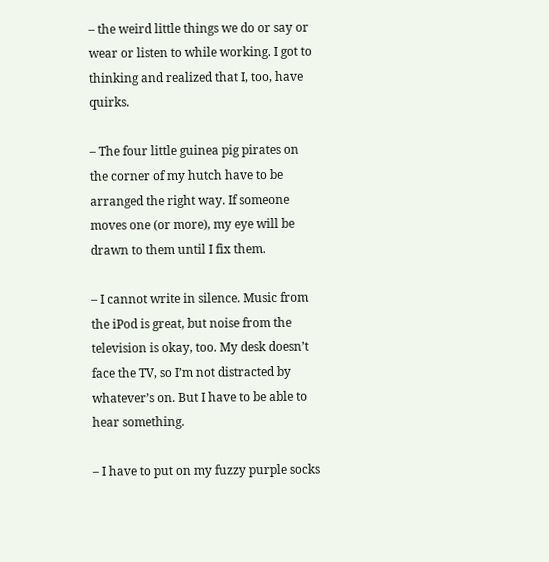– the weird little things we do or say or wear or listen to while working. I got to thinking and realized that I, too, have quirks.

– The four little guinea pig pirates on the corner of my hutch have to be arranged the right way. If someone moves one (or more), my eye will be drawn to them until I fix them.

– I cannot write in silence. Music from the iPod is great, but noise from the television is okay, too. My desk doesn’t face the TV, so I’m not distracted by whatever’s on. But I have to be able to hear something.

– I have to put on my fuzzy purple socks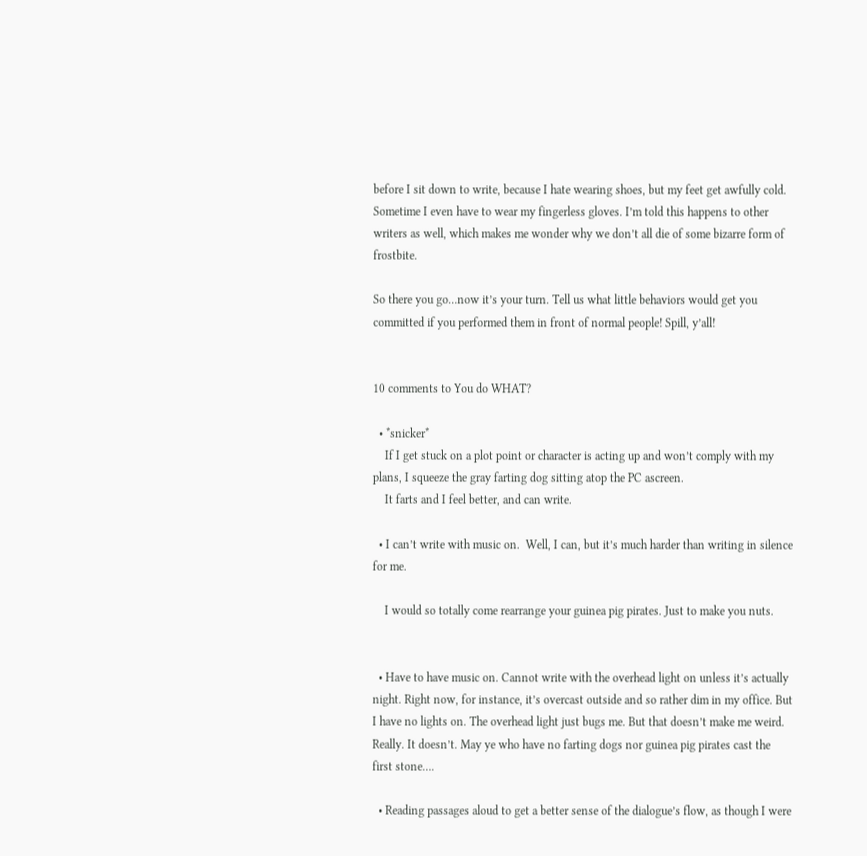before I sit down to write, because I hate wearing shoes, but my feet get awfully cold. Sometime I even have to wear my fingerless gloves. I’m told this happens to other writers as well, which makes me wonder why we don’t all die of some bizarre form of frostbite.

So there you go…now it’s your turn. Tell us what little behaviors would get you committed if you performed them in front of normal people! Spill, y’all!


10 comments to You do WHAT?

  • *snicker*
    If I get stuck on a plot point or character is acting up and won’t comply with my plans, I squeeze the gray farting dog sitting atop the PC ascreen.
    It farts and I feel better, and can write.

  • I can’t write with music on.  Well, I can, but it’s much harder than writing in silence for me.

    I would so totally come rearrange your guinea pig pirates. Just to make you nuts.


  • Have to have music on. Cannot write with the overhead light on unless it’s actually night. Right now, for instance, it’s overcast outside and so rather dim in my office. But I have no lights on. The overhead light just bugs me. But that doesn’t make me weird. Really. It doesn’t. May ye who have no farting dogs nor guinea pig pirates cast the first stone….

  • Reading passages aloud to get a better sense of the dialogue’s flow, as though I were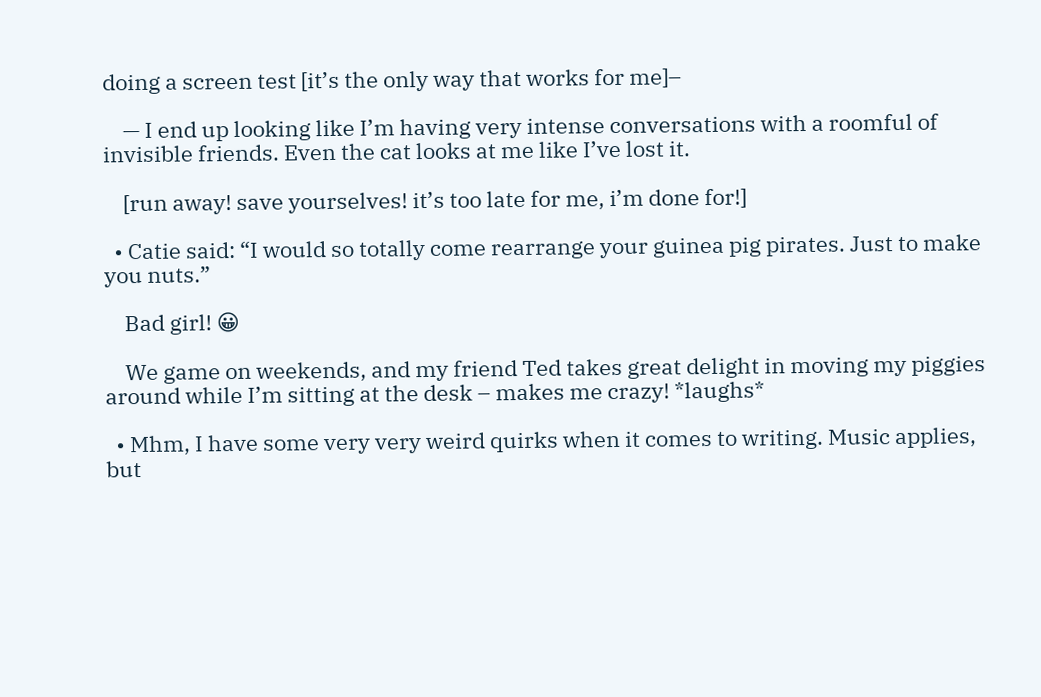doing a screen test [it’s the only way that works for me]–

    — I end up looking like I’m having very intense conversations with a roomful of invisible friends. Even the cat looks at me like I’ve lost it.

    [run away! save yourselves! it’s too late for me, i’m done for!]

  • Catie said: “I would so totally come rearrange your guinea pig pirates. Just to make you nuts.”

    Bad girl! 😀

    We game on weekends, and my friend Ted takes great delight in moving my piggies around while I’m sitting at the desk – makes me crazy! *laughs*

  • Mhm, I have some very very weird quirks when it comes to writing. Music applies, but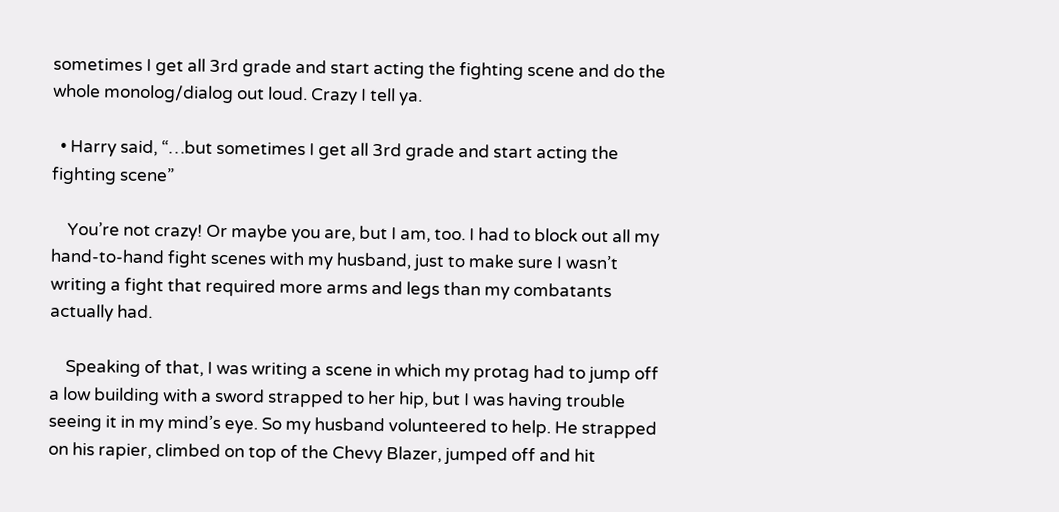sometimes I get all 3rd grade and start acting the fighting scene and do the whole monolog/dialog out loud. Crazy I tell ya.

  • Harry said, “…but sometimes I get all 3rd grade and start acting the fighting scene”

    You’re not crazy! Or maybe you are, but I am, too. I had to block out all my hand-to-hand fight scenes with my husband, just to make sure I wasn’t writing a fight that required more arms and legs than my combatants actually had.

    Speaking of that, I was writing a scene in which my protag had to jump off a low building with a sword strapped to her hip, but I was having trouble seeing it in my mind’s eye. So my husband volunteered to help. He strapped on his rapier, climbed on top of the Chevy Blazer, jumped off and hit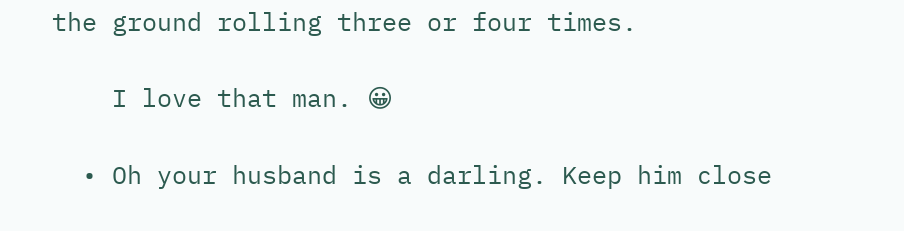the ground rolling three or four times.

    I love that man. 😀

  • Oh your husband is a darling. Keep him close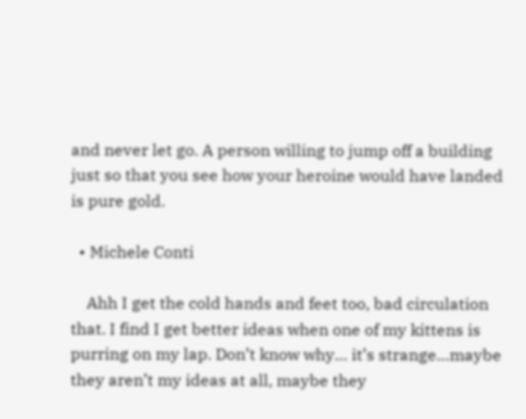and never let go. A person willing to jump off a building just so that you see how your heroine would have landed is pure gold.

  • Michele Conti

    Ahh I get the cold hands and feet too, bad circulation that. I find I get better ideas when one of my kittens is purring on my lap. Don’t know why… it’s strange…maybe they aren’t my ideas at all, maybe they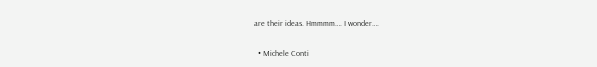are their ideas. Hmmmm…. I wonder….

  • Michele Conti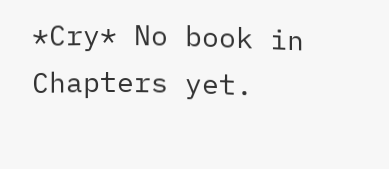*Cry* No book in Chapters yet.